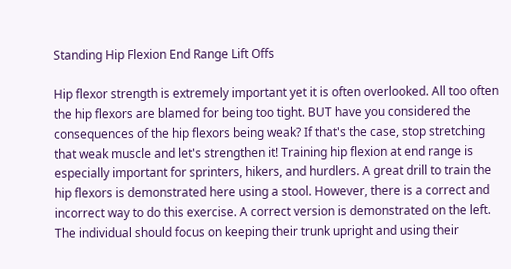Standing Hip Flexion End Range Lift Offs

Hip flexor strength is extremely important yet it is often overlooked. All too often the hip flexors are blamed for being too tight. BUT have you considered the consequences of the hip flexors being weak? If that's the case, stop stretching that weak muscle and let's strengthen it! Training hip flexion at end range is especially important for sprinters, hikers, and hurdlers. A great drill to train the hip flexors is demonstrated here using a stool. However, there is a correct and incorrect way to do this exercise. A correct version is demonstrated on the left. The individual should focus on keeping their trunk upright and using their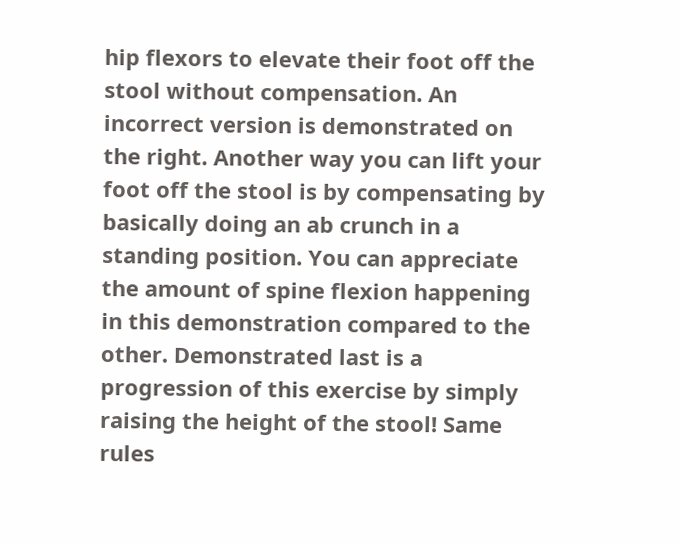hip flexors to elevate their foot off the stool without compensation. An incorrect version is demonstrated on the right. Another way you can lift your foot off the stool is by compensating by basically doing an ab crunch in a standing position. You can appreciate the amount of spine flexion happening in this demonstration compared to the other. Demonstrated last is a progression of this exercise by simply raising the height of the stool! Same rules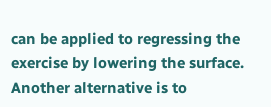can be applied to regressing the exercise by lowering the surface. Another alternative is to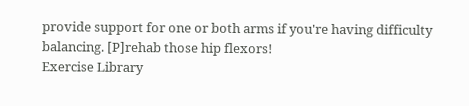provide support for one or both arms if you're having difficulty balancing. [P]rehab those hip flexors!
Exercise Library